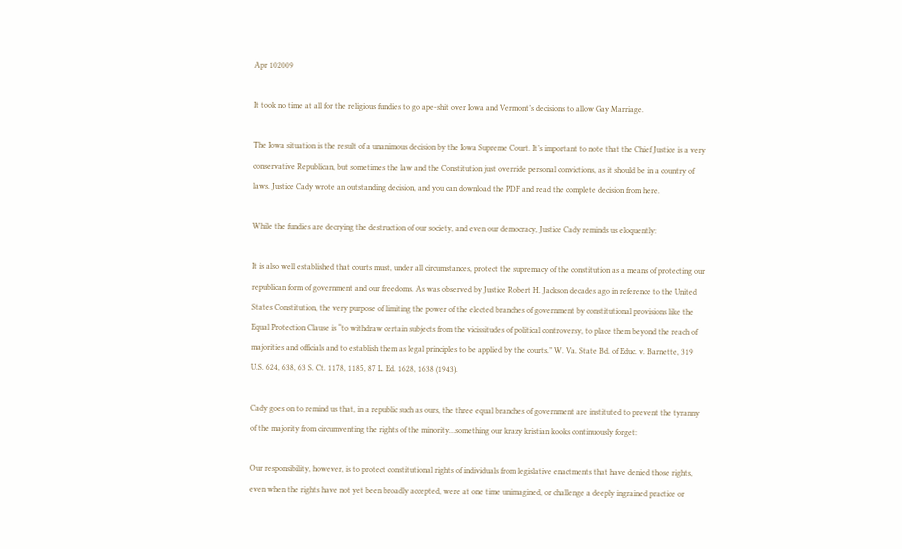Apr 102009

It took no time at all for the religious fundies to go ape-shit over Iowa and Vermont’s decisions to allow Gay Marriage.

The Iowa situation is the result of a unanimous decision by the Iowa Supreme Court. It’s important to note that the Chief Justice is a very conservative Republican, but sometimes the law and the Constitution just override personal convictions, as it should be in a country of laws. Justice Cady wrote an outstanding decision, and you can download the PDF and read the complete decision from here.

While the fundies are decrying the destruction of our society, and even our democracy, Justice Cady reminds us eloquently:

It is also well established that courts must, under all circumstances, protect the supremacy of the constitution as a means of protecting our republican form of government and our freedoms. As was observed by Justice Robert H. Jackson decades ago in reference to the United States Constitution, the very purpose of limiting the power of the elected branches of government by constitutional provisions like the Equal Protection Clause is “to withdraw certain subjects from the vicissitudes of political controversy, to place them beyond the reach of majorities and officials and to establish them as legal principles to be applied by the courts.” W. Va. State Bd. of Educ. v. Barnette, 319 U.S. 624, 638, 63 S. Ct. 1178, 1185, 87 L. Ed. 1628, 1638 (1943).

Cady goes on to remind us that, in a republic such as ours, the three equal branches of government are instituted to prevent the tyranny of the majority from circumventing the rights of the minority…something our krazy kristian kooks continuously forget:

Our responsibility, however, is to protect constitutional rights of individuals from legislative enactments that have denied those rights, even when the rights have not yet been broadly accepted, were at one time unimagined, or challenge a deeply ingrained practice or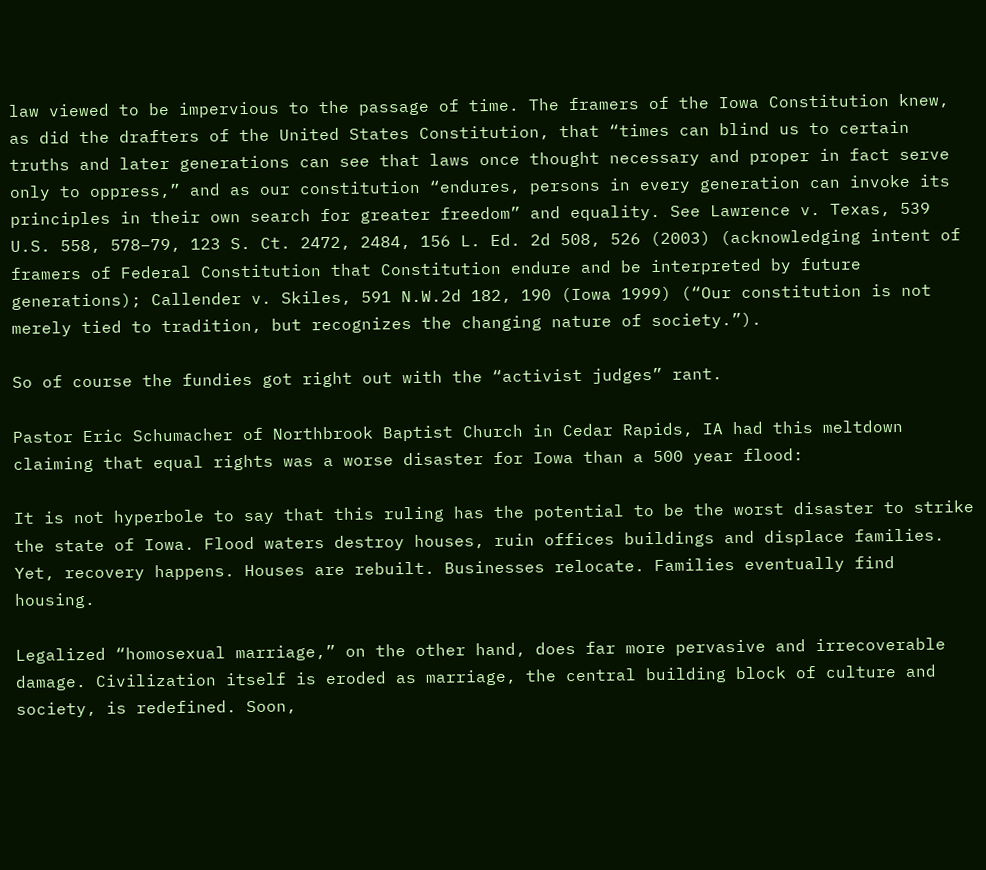law viewed to be impervious to the passage of time. The framers of the Iowa Constitution knew, as did the drafters of the United States Constitution, that “times can blind us to certain truths and later generations can see that laws once thought necessary and proper in fact serve only to oppress,” and as our constitution “endures, persons in every generation can invoke its principles in their own search for greater freedom” and equality. See Lawrence v. Texas, 539 U.S. 558, 578–79, 123 S. Ct. 2472, 2484, 156 L. Ed. 2d 508, 526 (2003) (acknowledging intent of framers of Federal Constitution that Constitution endure and be interpreted by future generations); Callender v. Skiles, 591 N.W.2d 182, 190 (Iowa 1999) (“Our constitution is not merely tied to tradition, but recognizes the changing nature of society.”).

So of course the fundies got right out with the “activist judges” rant.

Pastor Eric Schumacher of Northbrook Baptist Church in Cedar Rapids, IA had this meltdown claiming that equal rights was a worse disaster for Iowa than a 500 year flood:

It is not hyperbole to say that this ruling has the potential to be the worst disaster to strike the state of Iowa. Flood waters destroy houses, ruin offices buildings and displace families. Yet, recovery happens. Houses are rebuilt. Businesses relocate. Families eventually find housing.

Legalized “homosexual marriage,” on the other hand, does far more pervasive and irrecoverable damage. Civilization itself is eroded as marriage, the central building block of culture and society, is redefined. Soon,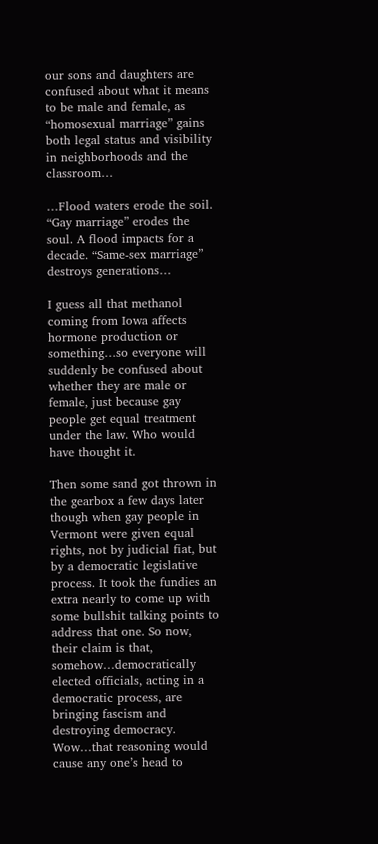our sons and daughters are confused about what it means to be male and female, as “homosexual marriage” gains both legal status and visibility in neighborhoods and the classroom…

…Flood waters erode the soil. “Gay marriage” erodes the soul. A flood impacts for a decade. “Same-sex marriage” destroys generations…

I guess all that methanol coming from Iowa affects hormone production or something…so everyone will suddenly be confused about whether they are male or female, just because gay people get equal treatment under the law. Who would have thought it.

Then some sand got thrown in the gearbox a few days later though when gay people in Vermont were given equal rights, not by judicial fiat, but by a democratic legislative process. It took the fundies an extra nearly to come up with some bullshit talking points to address that one. So now, their claim is that, somehow…democratically elected officials, acting in a democratic process, are bringing fascism and destroying democracy. Wow…that reasoning would cause any one’s head to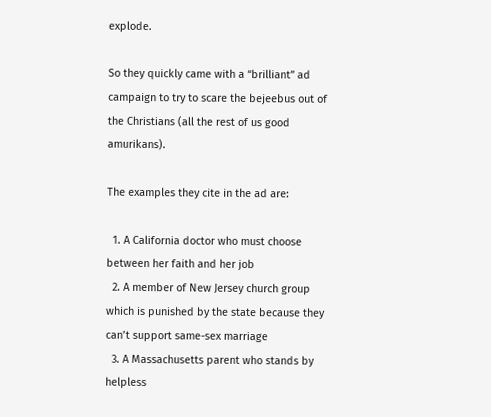explode.

So they quickly came with a “brilliant” ad campaign to try to scare the bejeebus out of the Christians (all the rest of us good amurikans).

The examples they cite in the ad are:

  1. A California doctor who must choose between her faith and her job
  2. A member of New Jersey church group which is punished by the state because they can’t support same-sex marriage
  3. A Massachusetts parent who stands by helpless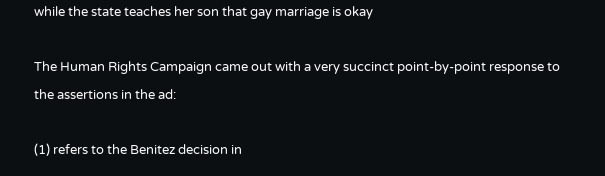while the state teaches her son that gay marriage is okay

The Human Rights Campaign came out with a very succinct point-by-point response to the assertions in the ad:

(1) refers to the Benitez decision in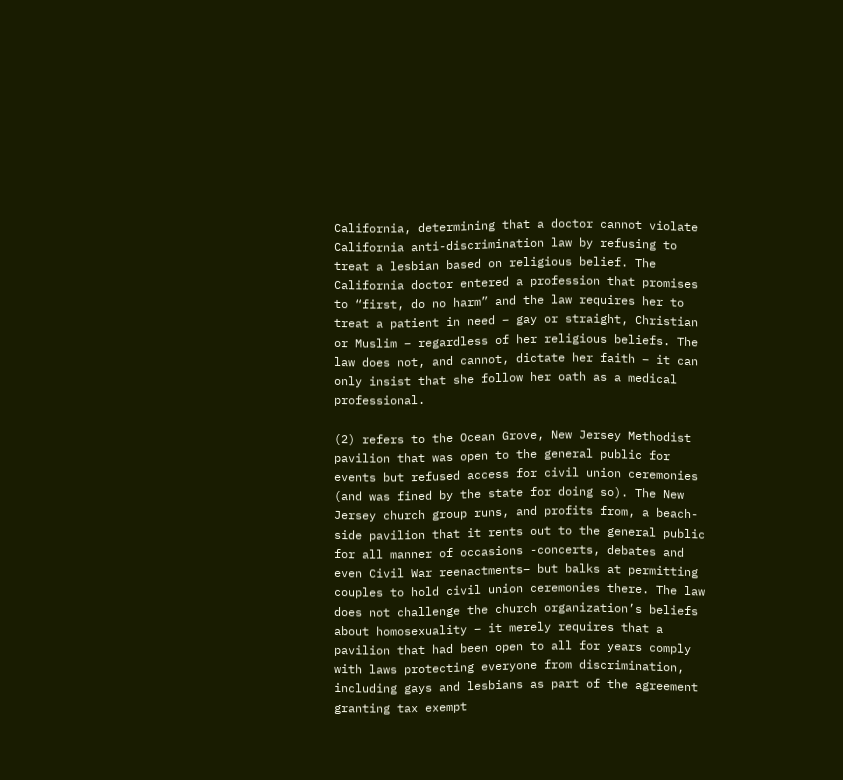California, determining that a doctor cannot violate California anti-discrimination law by refusing to treat a lesbian based on religious belief. The California doctor entered a profession that promises to “first, do no harm” and the law requires her to treat a patient in need – gay or straight, Christian or Muslim – regardless of her religious beliefs. The law does not, and cannot, dictate her faith – it can only insist that she follow her oath as a medical professional.

(2) refers to the Ocean Grove, New Jersey Methodist pavilion that was open to the general public for events but refused access for civil union ceremonies (and was fined by the state for doing so). The New Jersey church group runs, and profits from, a beach-side pavilion that it rents out to the general public for all manner of occasions -concerts, debates and even Civil War reenactments– but balks at permitting couples to hold civil union ceremonies there. The law does not challenge the church organization’s beliefs about homosexuality – it merely requires that a pavilion that had been open to all for years comply with laws protecting everyone from discrimination, including gays and lesbians as part of the agreement granting tax exempt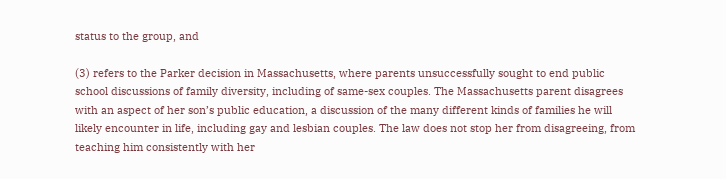status to the group, and

(3) refers to the Parker decision in Massachusetts, where parents unsuccessfully sought to end public school discussions of family diversity, including of same-sex couples. The Massachusetts parent disagrees with an aspect of her son’s public education, a discussion of the many different kinds of families he will likely encounter in life, including gay and lesbian couples. The law does not stop her from disagreeing, from teaching him consistently with her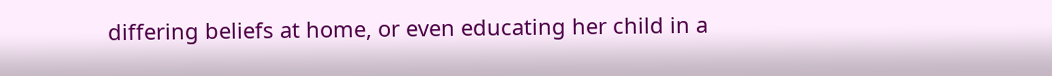differing beliefs at home, or even educating her child in a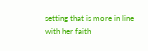setting that is more in line with her faith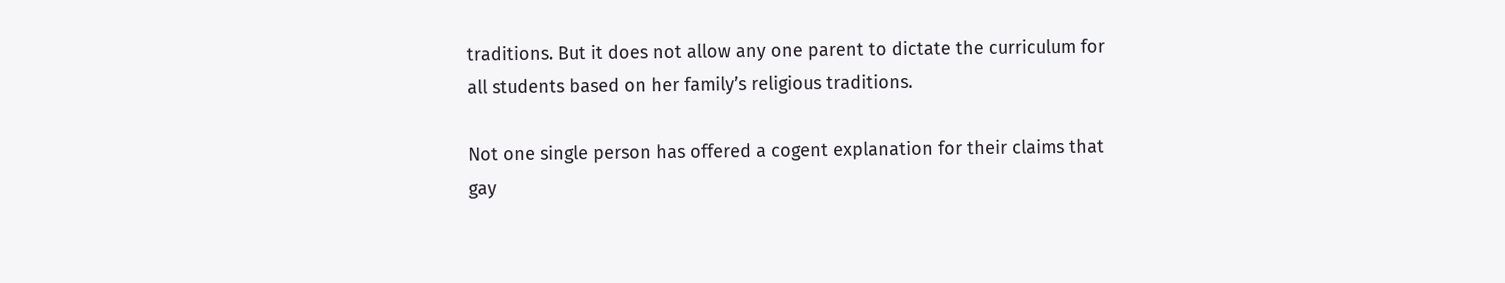traditions. But it does not allow any one parent to dictate the curriculum for all students based on her family’s religious traditions.

Not one single person has offered a cogent explanation for their claims that gay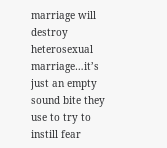marriage will destroy heterosexual marriage…it’s just an empty sound bite they use to try to instill fear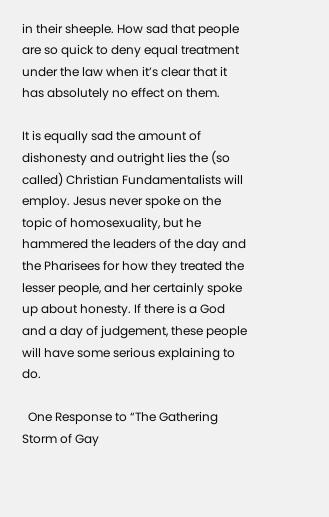in their sheeple. How sad that people are so quick to deny equal treatment under the law when it’s clear that it has absolutely no effect on them.

It is equally sad the amount of dishonesty and outright lies the (so called) Christian Fundamentalists will employ. Jesus never spoke on the topic of homosexuality, but he hammered the leaders of the day and the Pharisees for how they treated the lesser people, and her certainly spoke up about honesty. If there is a God and a day of judgement, these people will have some serious explaining to do.

  One Response to “The Gathering Storm of Gay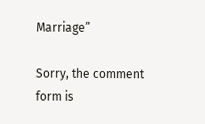Marriage”

Sorry, the comment form is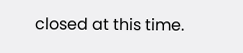closed at this time.